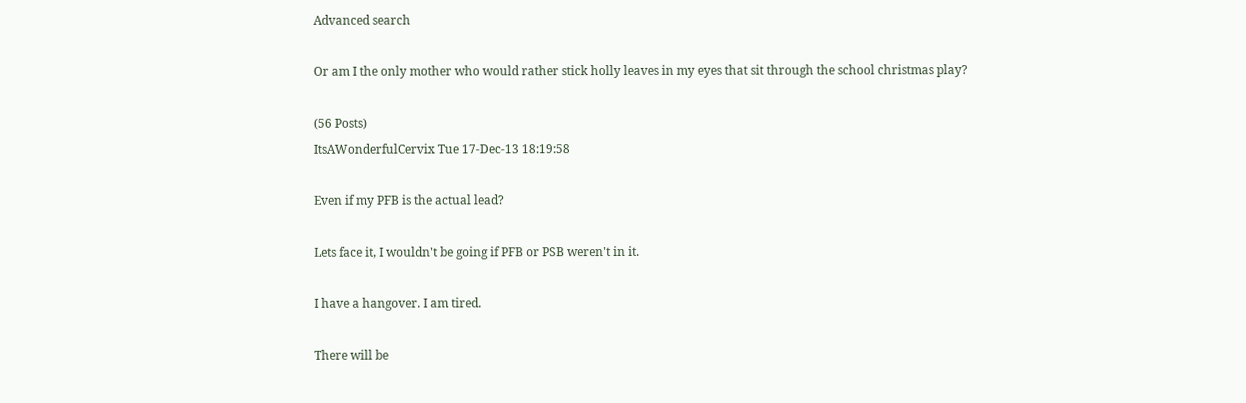Advanced search

Or am I the only mother who would rather stick holly leaves in my eyes that sit through the school christmas play?

(56 Posts)
ItsAWonderfulCervix Tue 17-Dec-13 18:19:58

Even if my PFB is the actual lead?

Lets face it, I wouldn't be going if PFB or PSB weren't in it.

I have a hangover. I am tired.

There will be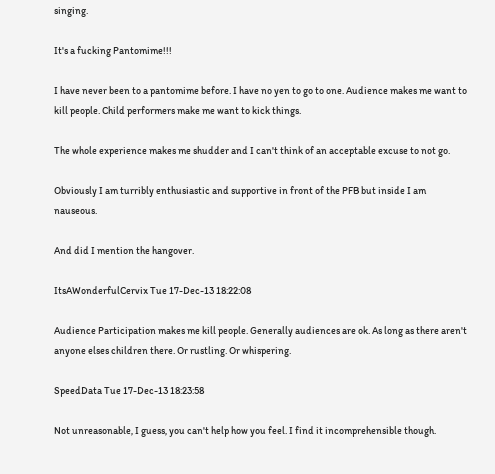singing.

It's a fucking Pantomime!!!

I have never been to a pantomime before. I have no yen to go to one. Audience makes me want to kill people. Child performers make me want to kick things.

The whole experience makes me shudder and I can't think of an acceptable excuse to not go.

Obviously I am turribly enthusiastic and supportive in front of the PFB but inside I am nauseous.

And did I mention the hangover.

ItsAWonderfulCervix Tue 17-Dec-13 18:22:08

Audience Participation makes me kill people. Generally audiences are ok. As long as there aren't anyone elses children there. Or rustling. Or whispering.

SpeedData Tue 17-Dec-13 18:23:58

Not unreasonable, I guess, you can't help how you feel. I find it incomprehensible though.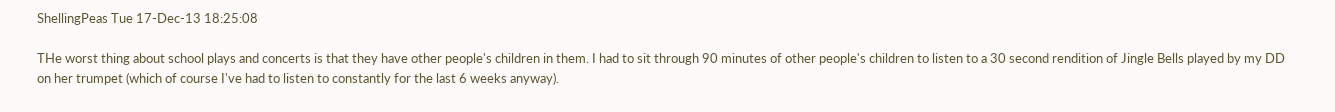ShellingPeas Tue 17-Dec-13 18:25:08

THe worst thing about school plays and concerts is that they have other people's children in them. I had to sit through 90 minutes of other people's children to listen to a 30 second rendition of Jingle Bells played by my DD on her trumpet (which of course I've had to listen to constantly for the last 6 weeks anyway).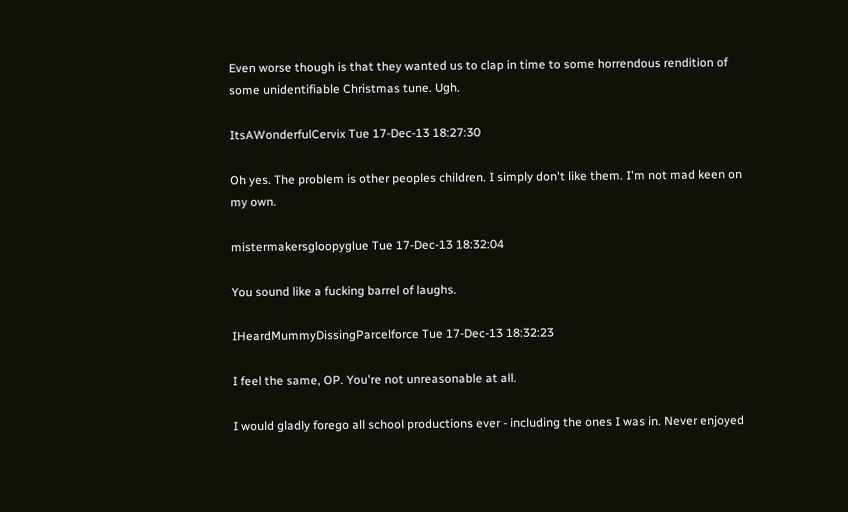Even worse though is that they wanted us to clap in time to some horrendous rendition of some unidentifiable Christmas tune. Ugh.

ItsAWonderfulCervix Tue 17-Dec-13 18:27:30

Oh yes. The problem is other peoples children. I simply don't like them. I'm not mad keen on my own.

mistermakersgloopyglue Tue 17-Dec-13 18:32:04

You sound like a fucking barrel of laughs.

IHeardMummyDissingParcelforce Tue 17-Dec-13 18:32:23

I feel the same, OP. You're not unreasonable at all.

I would gladly forego all school productions ever - including the ones I was in. Never enjoyed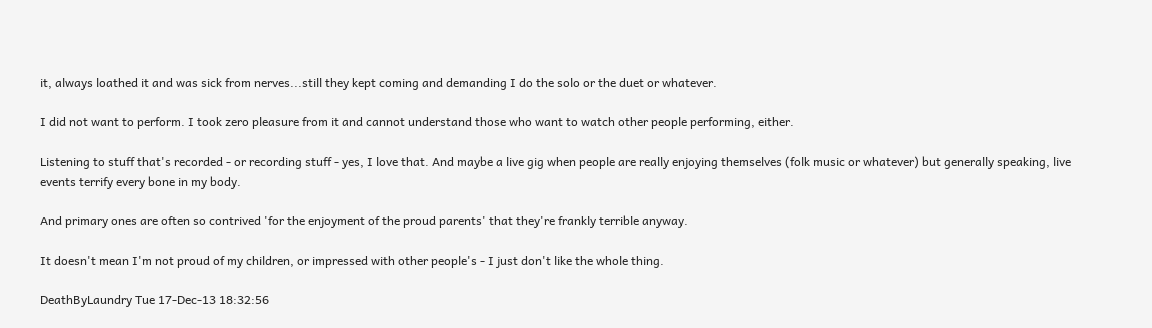it, always loathed it and was sick from nerves...still they kept coming and demanding I do the solo or the duet or whatever.

I did not want to perform. I took zero pleasure from it and cannot understand those who want to watch other people performing, either.

Listening to stuff that's recorded - or recording stuff - yes, I love that. And maybe a live gig when people are really enjoying themselves (folk music or whatever) but generally speaking, live events terrify every bone in my body.

And primary ones are often so contrived 'for the enjoyment of the proud parents' that they're frankly terrible anyway.

It doesn't mean I'm not proud of my children, or impressed with other people's - I just don't like the whole thing.

DeathByLaundry Tue 17-Dec-13 18:32:56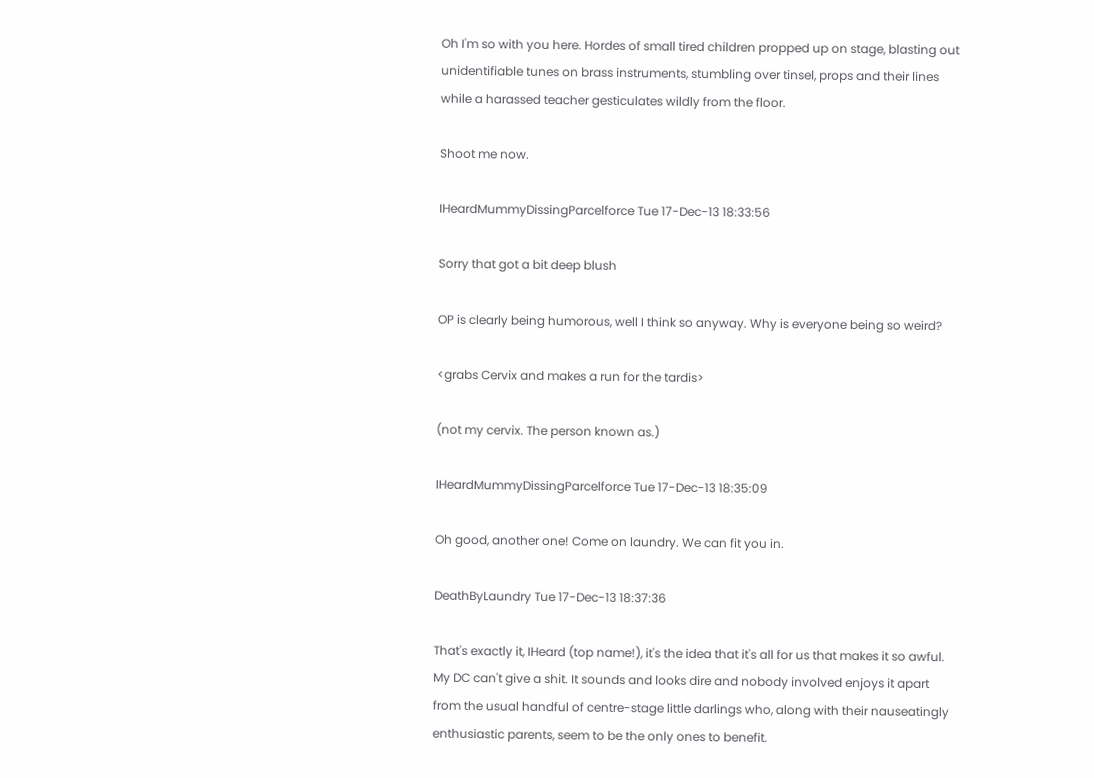Oh I'm so with you here. Hordes of small tired children propped up on stage, blasting out unidentifiable tunes on brass instruments, stumbling over tinsel, props and their lines while a harassed teacher gesticulates wildly from the floor.

Shoot me now.

IHeardMummyDissingParcelforce Tue 17-Dec-13 18:33:56

Sorry that got a bit deep blush

OP is clearly being humorous, well I think so anyway. Why is everyone being so weird?

<grabs Cervix and makes a run for the tardis>

(not my cervix. The person known as.)

IHeardMummyDissingParcelforce Tue 17-Dec-13 18:35:09

Oh good, another one! Come on laundry. We can fit you in.

DeathByLaundry Tue 17-Dec-13 18:37:36

That's exactly it, IHeard (top name!), it's the idea that it's all for us that makes it so awful. My DC can't give a shit. It sounds and looks dire and nobody involved enjoys it apart from the usual handful of centre-stage little darlings who, along with their nauseatingly enthusiastic parents, seem to be the only ones to benefit.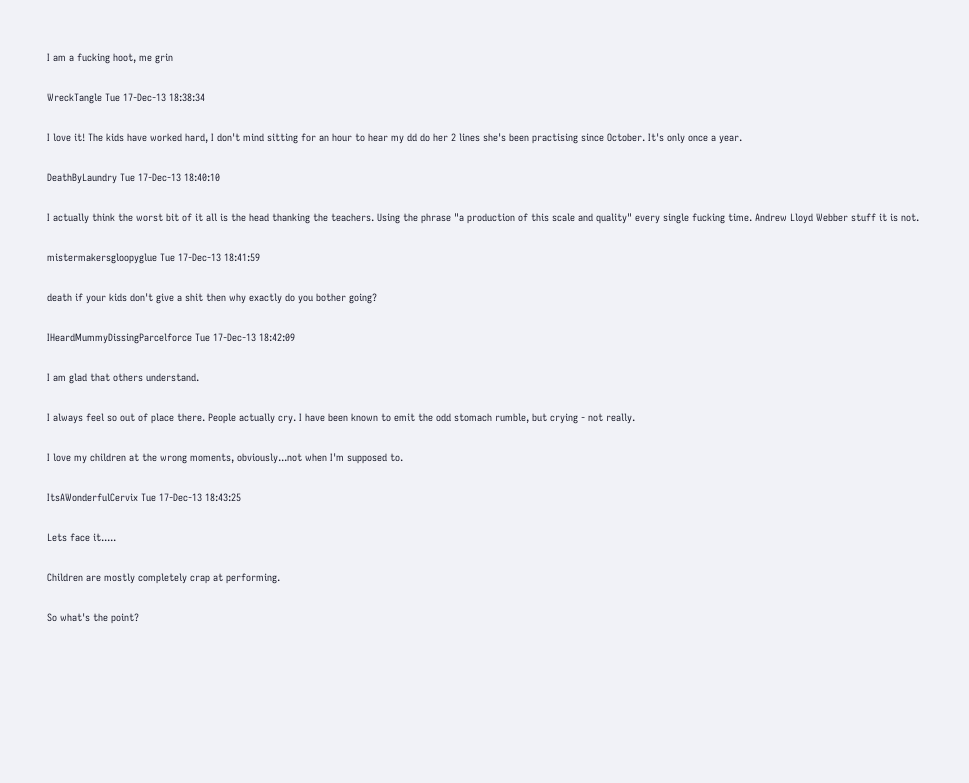I am a fucking hoot, me grin

WreckTangle Tue 17-Dec-13 18:38:34

I love it! The kids have worked hard, I don't mind sitting for an hour to hear my dd do her 2 lines she's been practising since October. It's only once a year.

DeathByLaundry Tue 17-Dec-13 18:40:10

I actually think the worst bit of it all is the head thanking the teachers. Using the phrase "a production of this scale and quality" every single fucking time. Andrew Lloyd Webber stuff it is not.

mistermakersgloopyglue Tue 17-Dec-13 18:41:59

death if your kids don't give a shit then why exactly do you bother going?

IHeardMummyDissingParcelforce Tue 17-Dec-13 18:42:09

I am glad that others understand.

I always feel so out of place there. People actually cry. I have been known to emit the odd stomach rumble, but crying - not really.

I love my children at the wrong moments, obviously...not when I'm supposed to.

ItsAWonderfulCervix Tue 17-Dec-13 18:43:25

Lets face it.....

Children are mostly completely crap at performing.

So what's the point?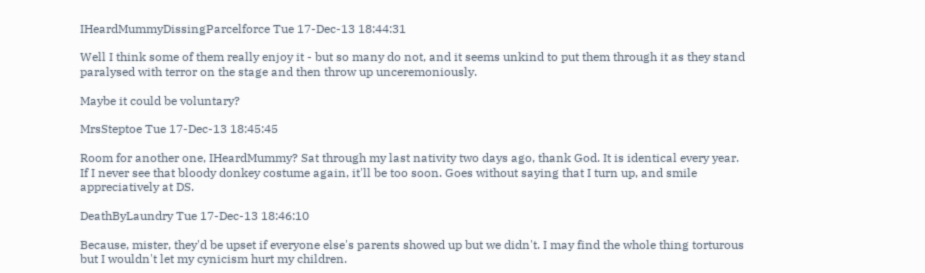IHeardMummyDissingParcelforce Tue 17-Dec-13 18:44:31

Well I think some of them really enjoy it - but so many do not, and it seems unkind to put them through it as they stand paralysed with terror on the stage and then throw up unceremoniously.

Maybe it could be voluntary?

MrsSteptoe Tue 17-Dec-13 18:45:45

Room for another one, IHeardMummy? Sat through my last nativity two days ago, thank God. It is identical every year. If I never see that bloody donkey costume again, it'll be too soon. Goes without saying that I turn up, and smile appreciatively at DS.

DeathByLaundry Tue 17-Dec-13 18:46:10

Because, mister, they'd be upset if everyone else's parents showed up but we didn't. I may find the whole thing torturous but I wouldn't let my cynicism hurt my children.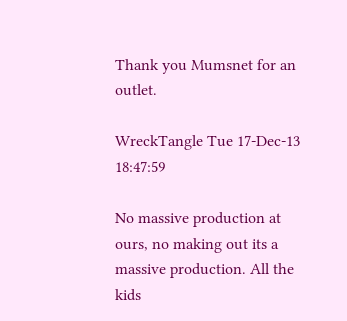Thank you Mumsnet for an outlet.

WreckTangle Tue 17-Dec-13 18:47:59

No massive production at ours, no making out its a massive production. All the kids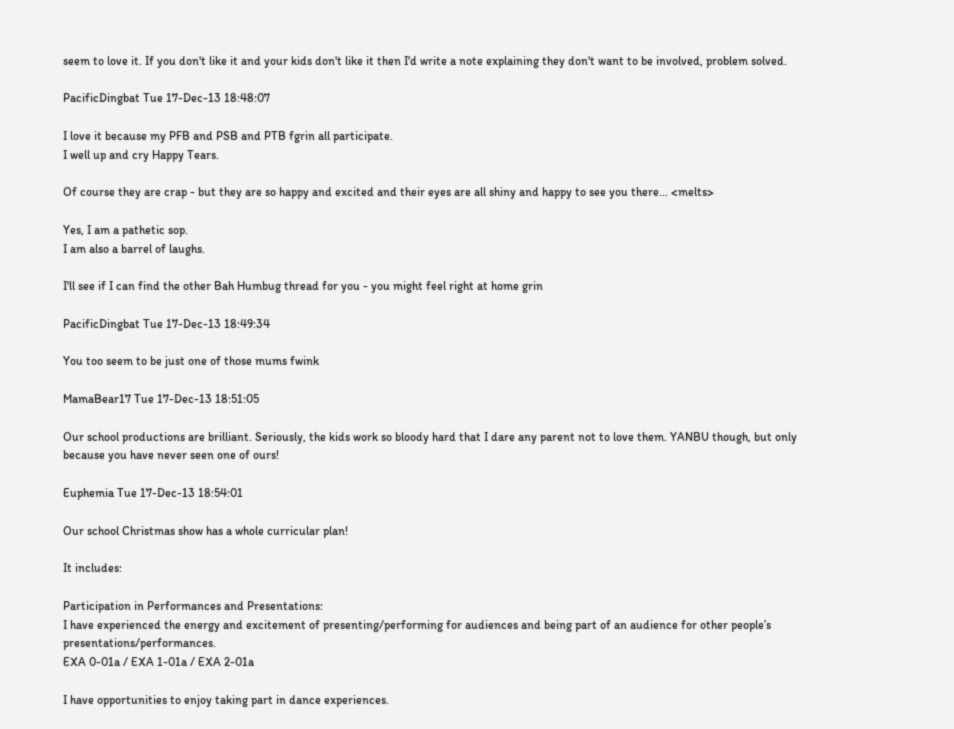seem to love it. If you don't like it and your kids don't like it then I'd write a note explaining they don't want to be involved, problem solved.

PacificDingbat Tue 17-Dec-13 18:48:07

I love it because my PFB and PSB and PTB fgrin all participate.
I well up and cry Happy Tears.

Of course they are crap - but they are so happy and excited and their eyes are all shiny and happy to see you there... <melts>

Yes, I am a pathetic sop.
I am also a barrel of laughs.

I'll see if I can find the other Bah Humbug thread for you - you might feel right at home grin

PacificDingbat Tue 17-Dec-13 18:49:34

You too seem to be just one of those mums fwink

MamaBear17 Tue 17-Dec-13 18:51:05

Our school productions are brilliant. Seriously, the kids work so bloody hard that I dare any parent not to love them. YANBU though, but only because you have never seen one of ours!

Euphemia Tue 17-Dec-13 18:54:01

Our school Christmas show has a whole curricular plan!

It includes:

Participation in Performances and Presentations:
I have experienced the energy and excitement of presenting/performing for audiences and being part of an audience for other people’s presentations/performances.
EXA 0-01a / EXA 1-01a / EXA 2-01a

I have opportunities to enjoy taking part in dance experiences.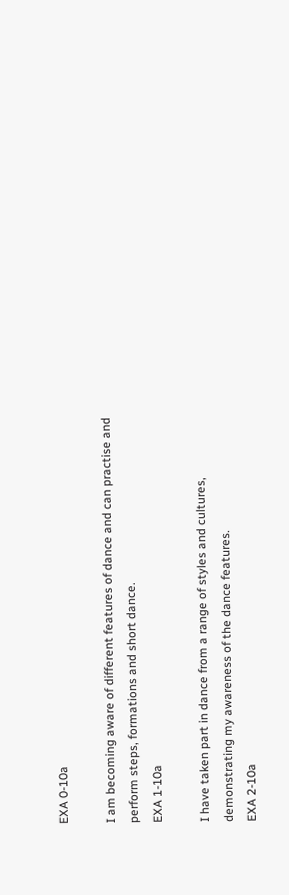EXA 0-10a

I am becoming aware of different features of dance and can practise and perform steps, formations and short dance.
EXA 1-10a

I have taken part in dance from a range of styles and cultures, demonstrating my awareness of the dance features.
EXA 2-10a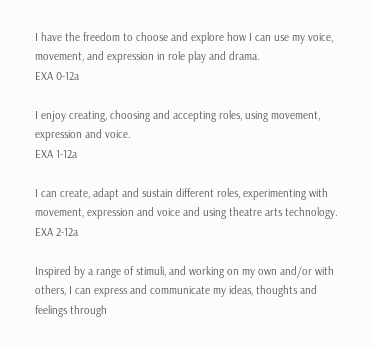I have the freedom to choose and explore how I can use my voice, movement, and expression in role play and drama.
EXA 0-12a

I enjoy creating, choosing and accepting roles, using movement, expression and voice.
EXA 1-12a

I can create, adapt and sustain different roles, experimenting with movement, expression and voice and using theatre arts technology.
EXA 2-12a

Inspired by a range of stimuli, and working on my own and/or with others, I can express and communicate my ideas, thoughts and feelings through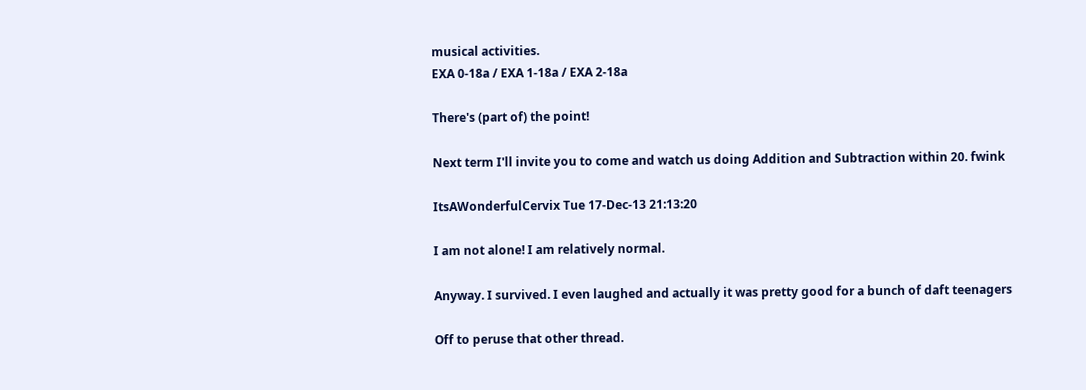musical activities.
EXA 0-18a / EXA 1-18a / EXA 2-18a

There's (part of) the point!

Next term I'll invite you to come and watch us doing Addition and Subtraction within 20. fwink

ItsAWonderfulCervix Tue 17-Dec-13 21:13:20

I am not alone! I am relatively normal.

Anyway. I survived. I even laughed and actually it was pretty good for a bunch of daft teenagers

Off to peruse that other thread.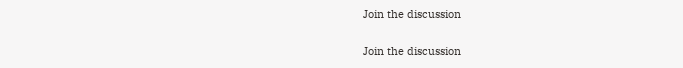Join the discussion

Join the discussion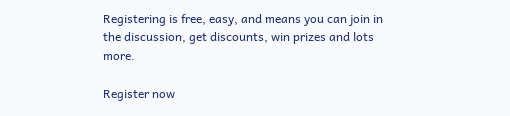Registering is free, easy, and means you can join in the discussion, get discounts, win prizes and lots more.

Register now